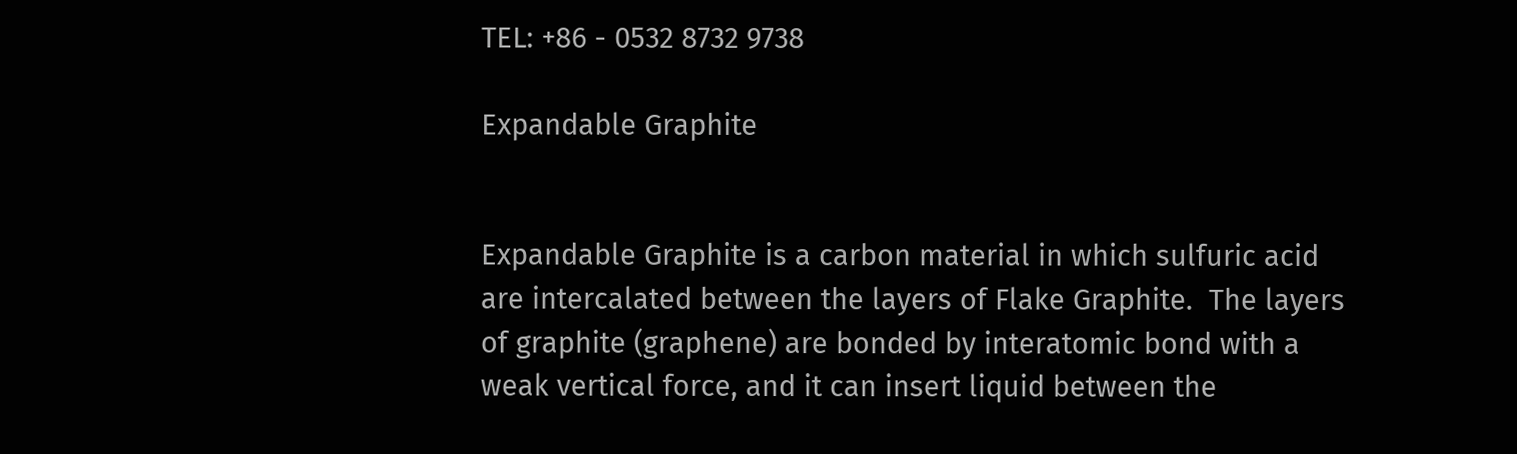TEL: +86 - 0532 8732 9738

Expandable Graphite


Expandable Graphite is a carbon material in which sulfuric acid are intercalated between the layers of Flake Graphite.  The layers of graphite (graphene) are bonded by interatomic bond with a weak vertical force, and it can insert liquid between the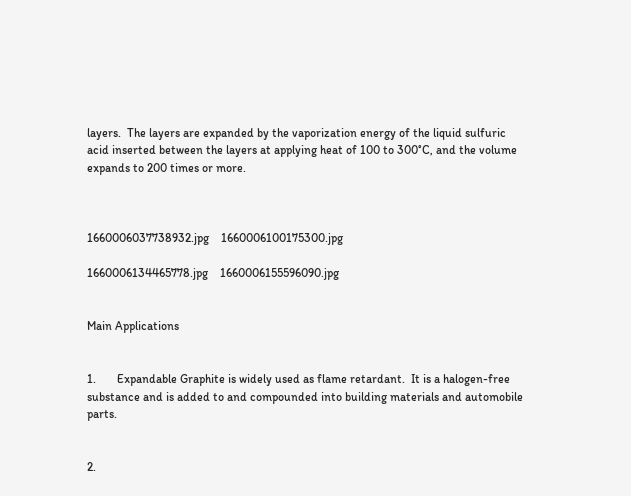layers.  The layers are expanded by the vaporization energy of the liquid sulfuric acid inserted between the layers at applying heat of 100 to 300°C, and the volume expands to 200 times or more.



1660006037738932.jpg    1660006100175300.jpg

1660006134465778.jpg    1660006155596090.jpg


Main Applications


1.       Expandable Graphite is widely used as flame retardant.  It is a halogen-free substance and is added to and compounded into building materials and automobile parts.


2.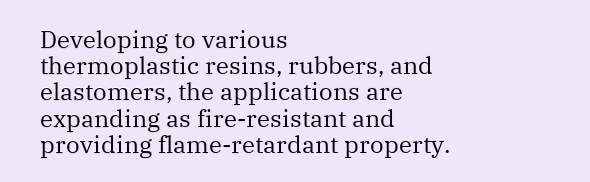Developing to various thermoplastic resins, rubbers, and elastomers, the applications are expanding as fire-resistant and providing flame-retardant property.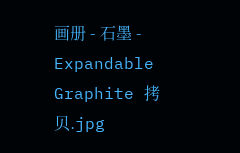画册 - 石墨 - Expandable Graphite 拷贝.jpg